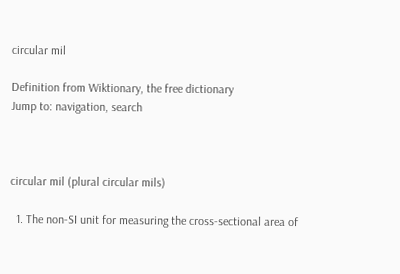circular mil

Definition from Wiktionary, the free dictionary
Jump to: navigation, search



circular mil (plural circular mils)

  1. The non-SI unit for measuring the cross-sectional area of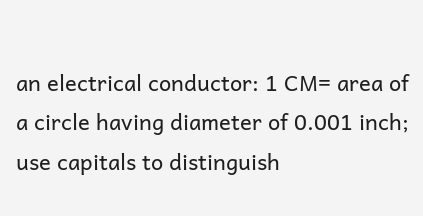an electrical conductor: 1 CM= area of a circle having diameter of 0.001 inch; use capitals to distinguish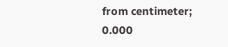from centimeter; 0.000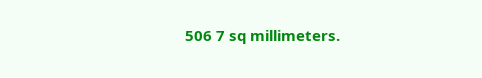506 7 sq millimeters.